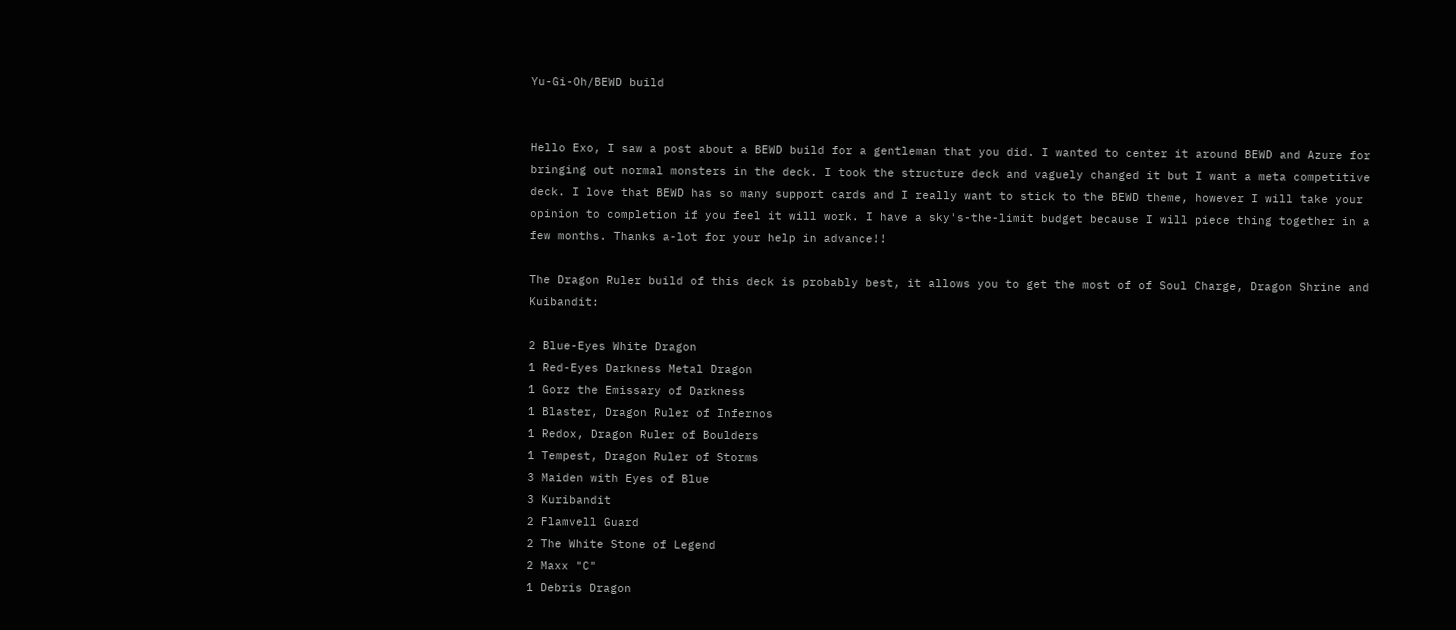Yu-Gi-Oh/BEWD build


Hello Exo, I saw a post about a BEWD build for a gentleman that you did. I wanted to center it around BEWD and Azure for bringing out normal monsters in the deck. I took the structure deck and vaguely changed it but I want a meta competitive deck. I love that BEWD has so many support cards and I really want to stick to the BEWD theme, however I will take your opinion to completion if you feel it will work. I have a sky's-the-limit budget because I will piece thing together in a few months. Thanks a-lot for your help in advance!!

The Dragon Ruler build of this deck is probably best, it allows you to get the most of of Soul Charge, Dragon Shrine and Kuibandit:

2 Blue-Eyes White Dragon
1 Red-Eyes Darkness Metal Dragon
1 Gorz the Emissary of Darkness
1 Blaster, Dragon Ruler of Infernos
1 Redox, Dragon Ruler of Boulders
1 Tempest, Dragon Ruler of Storms
3 Maiden with Eyes of Blue
3 Kuribandit
2 Flamvell Guard
2 The White Stone of Legend
2 Maxx "C"
1 Debris Dragon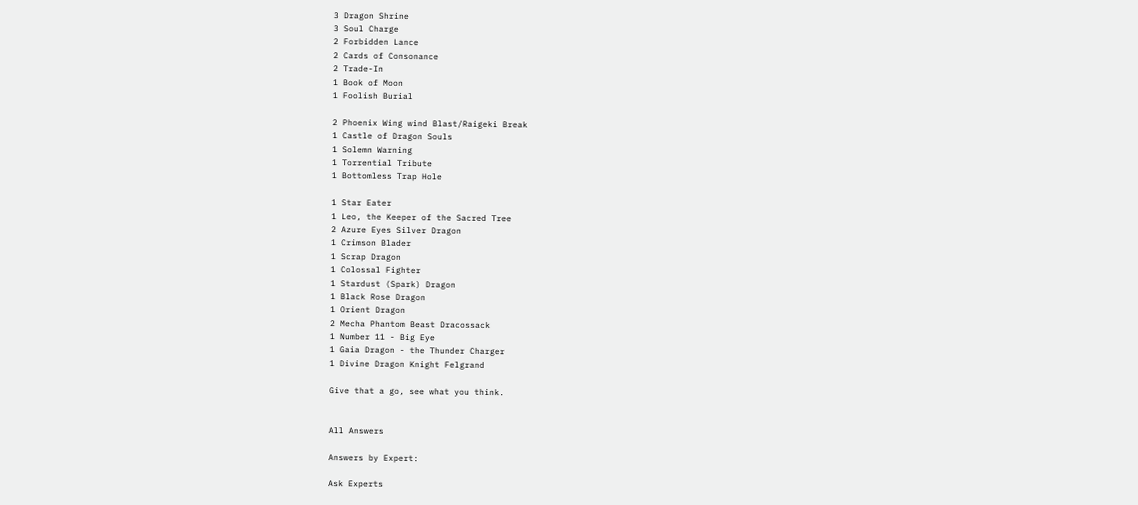3 Dragon Shrine
3 Soul Charge
2 Forbidden Lance
2 Cards of Consonance
2 Trade-In
1 Book of Moon
1 Foolish Burial

2 Phoenix Wing wind Blast/Raigeki Break
1 Castle of Dragon Souls
1 Solemn Warning
1 Torrential Tribute
1 Bottomless Trap Hole

1 Star Eater
1 Leo, the Keeper of the Sacred Tree
2 Azure Eyes Silver Dragon
1 Crimson Blader
1 Scrap Dragon
1 Colossal Fighter
1 Stardust (Spark) Dragon
1 Black Rose Dragon
1 Orient Dragon
2 Mecha Phantom Beast Dracossack
1 Number 11 - Big Eye
1 Gaia Dragon - the Thunder Charger
1 Divine Dragon Knight Felgrand

Give that a go, see what you think.


All Answers

Answers by Expert:

Ask Experts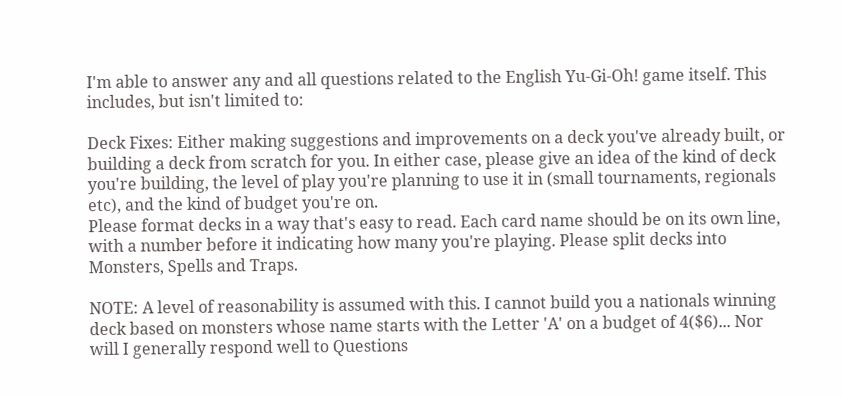I'm able to answer any and all questions related to the English Yu-Gi-Oh! game itself. This includes, but isn't limited to:

Deck Fixes: Either making suggestions and improvements on a deck you've already built, or building a deck from scratch for you. In either case, please give an idea of the kind of deck you're building, the level of play you're planning to use it in (small tournaments, regionals etc), and the kind of budget you're on.
Please format decks in a way that's easy to read. Each card name should be on its own line, with a number before it indicating how many you're playing. Please split decks into Monsters, Spells and Traps.

NOTE: A level of reasonability is assumed with this. I cannot build you a nationals winning deck based on monsters whose name starts with the Letter 'A' on a budget of 4($6)... Nor will I generally respond well to Questions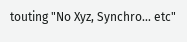touting "No Xyz, Synchro... etc"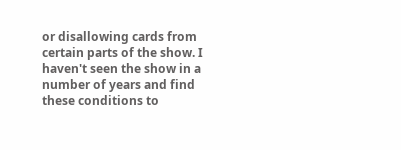or disallowing cards from certain parts of the show. I haven't seen the show in a number of years and find these conditions to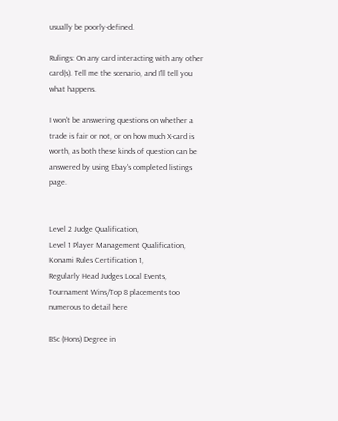usually be poorly-defined.

Rulings: On any card interacting with any other card(s). Tell me the scenario, and I'll tell you what happens.

I won't be answering questions on whether a trade is fair or not, or on how much X-card is worth, as both these kinds of question can be answered by using Ebay's completed listings page.


Level 2 Judge Qualification,
Level 1 Player Management Qualification,
Konami Rules Certification 1,
Regularly Head Judges Local Events,
Tournament Wins/Top 8 placements too numerous to detail here

BSc (Hons) Degree in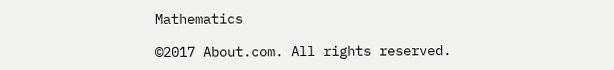Mathematics

©2017 About.com. All rights reserved.